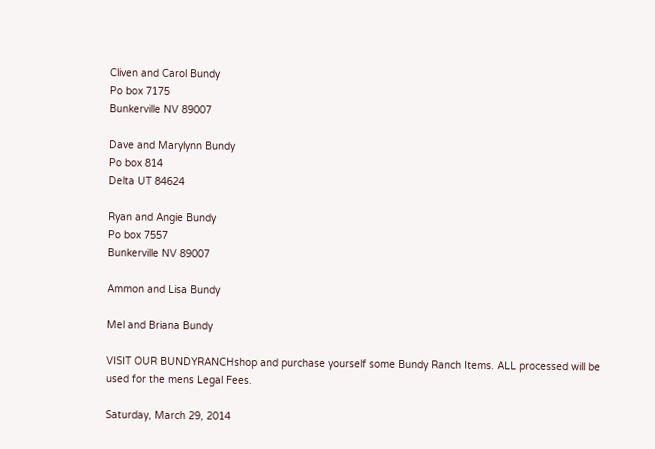Cliven and Carol Bundy
Po box 7175
Bunkerville NV 89007

Dave and Marylynn Bundy
Po box 814
Delta UT 84624

Ryan and Angie Bundy
Po box 7557
Bunkerville NV 89007

Ammon and Lisa Bundy

Mel and Briana Bundy

VISIT OUR BUNDYRANCHshop and purchase yourself some Bundy Ranch Items. ALL processed will be used for the mens Legal Fees.

Saturday, March 29, 2014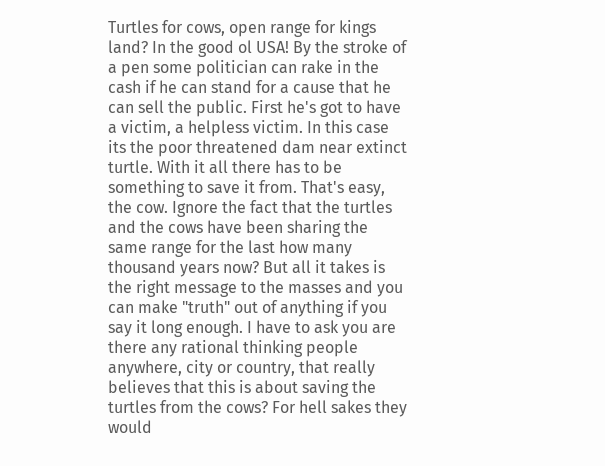Turtles for cows, open range for kings land? In the good ol USA! By the stroke of a pen some politician can rake in the cash if he can stand for a cause that he can sell the public. First he's got to have a victim, a helpless victim. In this case its the poor threatened dam near extinct turtle. With it all there has to be something to save it from. That's easy, the cow. Ignore the fact that the turtles and the cows have been sharing the same range for the last how many thousand years now? But all it takes is the right message to the masses and you can make "truth" out of anything if you say it long enough. I have to ask you are there any rational thinking people anywhere, city or country, that really believes that this is about saving the turtles from the cows? For hell sakes they would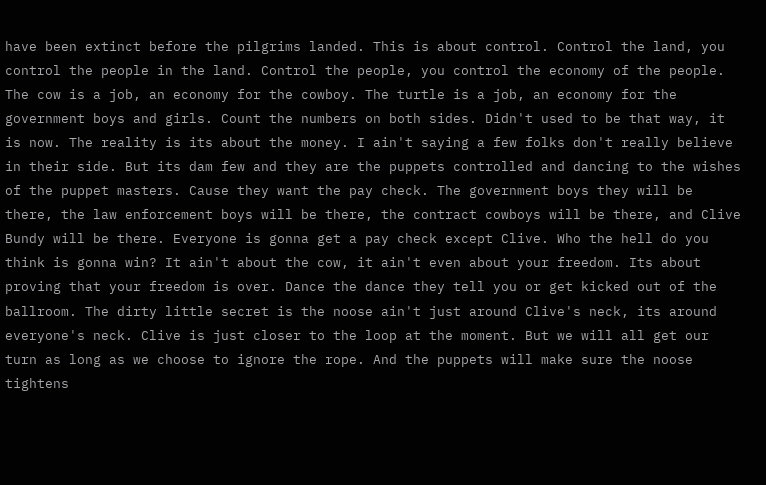have been extinct before the pilgrims landed. This is about control. Control the land, you control the people in the land. Control the people, you control the economy of the people. The cow is a job, an economy for the cowboy. The turtle is a job, an economy for the government boys and girls. Count the numbers on both sides. Didn't used to be that way, it is now. The reality is its about the money. I ain't saying a few folks don't really believe in their side. But its dam few and they are the puppets controlled and dancing to the wishes of the puppet masters. Cause they want the pay check. The government boys they will be there, the law enforcement boys will be there, the contract cowboys will be there, and Clive Bundy will be there. Everyone is gonna get a pay check except Clive. Who the hell do you think is gonna win? It ain't about the cow, it ain't even about your freedom. Its about proving that your freedom is over. Dance the dance they tell you or get kicked out of the ballroom. The dirty little secret is the noose ain't just around Clive's neck, its around everyone's neck. Clive is just closer to the loop at the moment. But we will all get our turn as long as we choose to ignore the rope. And the puppets will make sure the noose tightens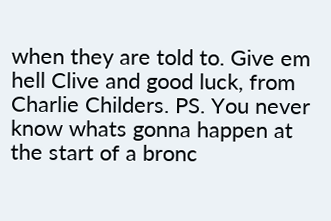when they are told to. Give em hell Clive and good luck, from Charlie Childers. PS. You never know whats gonna happen at the start of a bronc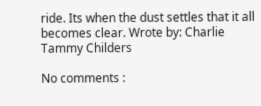ride. Its when the dust settles that it all becomes clear. Wrote by: Charlie Tammy Childers

No comments :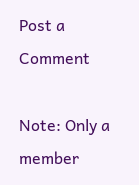Post a Comment

Note: Only a member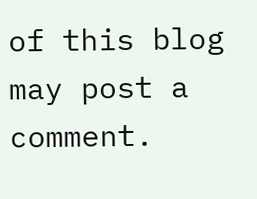of this blog may post a comment.